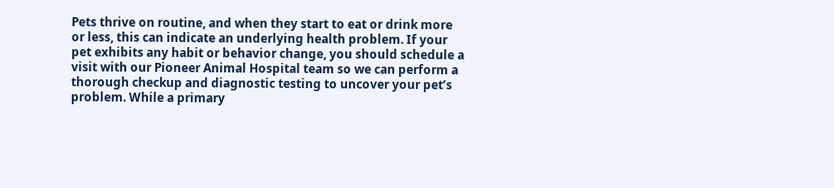Pets thrive on routine, and when they start to eat or drink more or less, this can indicate an underlying health problem. If your pet exhibits any habit or behavior change, you should schedule a visit with our Pioneer Animal Hospital team so we can perform a thorough checkup and diagnostic testing to uncover your pet’s problem. While a primary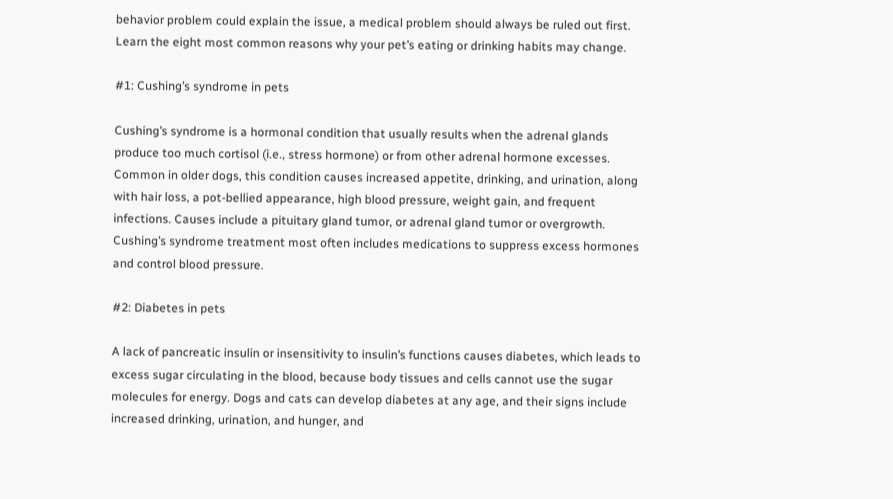behavior problem could explain the issue, a medical problem should always be ruled out first. Learn the eight most common reasons why your pet’s eating or drinking habits may change.

#1: Cushing’s syndrome in pets

Cushing’s syndrome is a hormonal condition that usually results when the adrenal glands produce too much cortisol (i.e., stress hormone) or from other adrenal hormone excesses. Common in older dogs, this condition causes increased appetite, drinking, and urination, along with hair loss, a pot-bellied appearance, high blood pressure, weight gain, and frequent infections. Causes include a pituitary gland tumor, or adrenal gland tumor or overgrowth. Cushing’s syndrome treatment most often includes medications to suppress excess hormones and control blood pressure.

#2: Diabetes in pets

A lack of pancreatic insulin or insensitivity to insulin’s functions causes diabetes, which leads to excess sugar circulating in the blood, because body tissues and cells cannot use the sugar molecules for energy. Dogs and cats can develop diabetes at any age, and their signs include increased drinking, urination, and hunger, and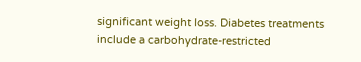significant weight loss. Diabetes treatments include a carbohydrate-restricted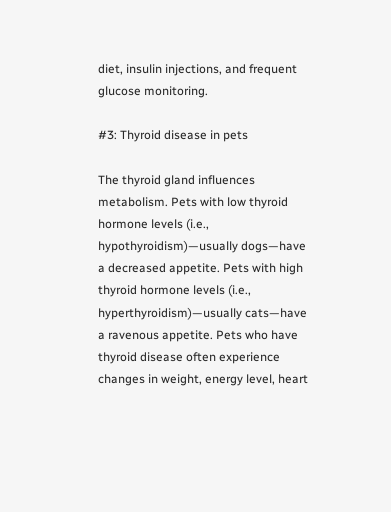diet, insulin injections, and frequent glucose monitoring.

#3: Thyroid disease in pets

The thyroid gland influences metabolism. Pets with low thyroid hormone levels (i.e., hypothyroidism)—usually dogs—have a decreased appetite. Pets with high thyroid hormone levels (i.e., hyperthyroidism)—usually cats—have a ravenous appetite. Pets who have thyroid disease often experience changes in weight, energy level, heart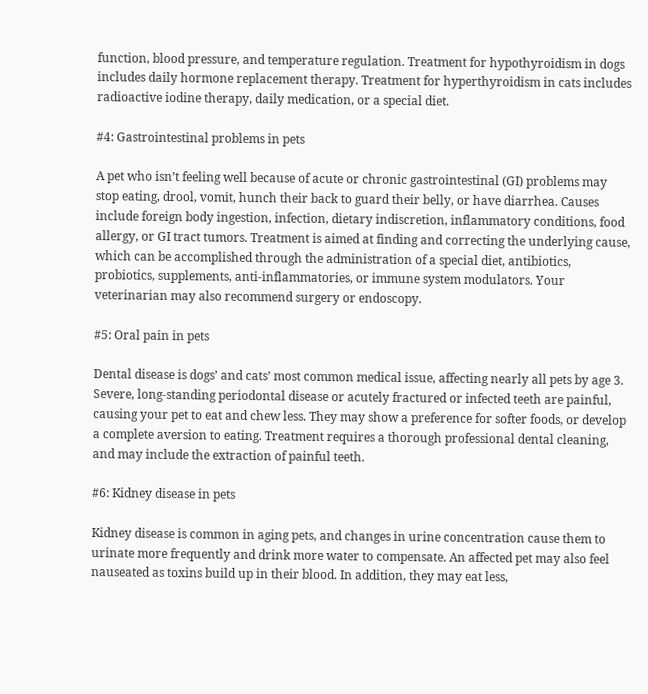function, blood pressure, and temperature regulation. Treatment for hypothyroidism in dogs includes daily hormone replacement therapy. Treatment for hyperthyroidism in cats includes radioactive iodine therapy, daily medication, or a special diet.

#4: Gastrointestinal problems in pets

A pet who isn’t feeling well because of acute or chronic gastrointestinal (GI) problems may stop eating, drool, vomit, hunch their back to guard their belly, or have diarrhea. Causes include foreign body ingestion, infection, dietary indiscretion, inflammatory conditions, food allergy, or GI tract tumors. Treatment is aimed at finding and correcting the underlying cause, which can be accomplished through the administration of a special diet, antibiotics, probiotics, supplements, anti-inflammatories, or immune system modulators. Your veterinarian may also recommend surgery or endoscopy.

#5: Oral pain in pets

Dental disease is dogs’ and cats’ most common medical issue, affecting nearly all pets by age 3. Severe, long-standing periodontal disease or acutely fractured or infected teeth are painful, causing your pet to eat and chew less. They may show a preference for softer foods, or develop a complete aversion to eating. Treatment requires a thorough professional dental cleaning, and may include the extraction of painful teeth.

#6: Kidney disease in pets

Kidney disease is common in aging pets, and changes in urine concentration cause them to urinate more frequently and drink more water to compensate. An affected pet may also feel nauseated as toxins build up in their blood. In addition, they may eat less,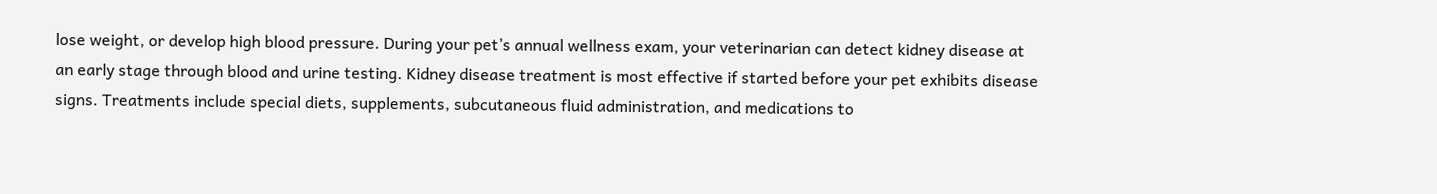lose weight, or develop high blood pressure. During your pet’s annual wellness exam, your veterinarian can detect kidney disease at an early stage through blood and urine testing. Kidney disease treatment is most effective if started before your pet exhibits disease signs. Treatments include special diets, supplements, subcutaneous fluid administration, and medications to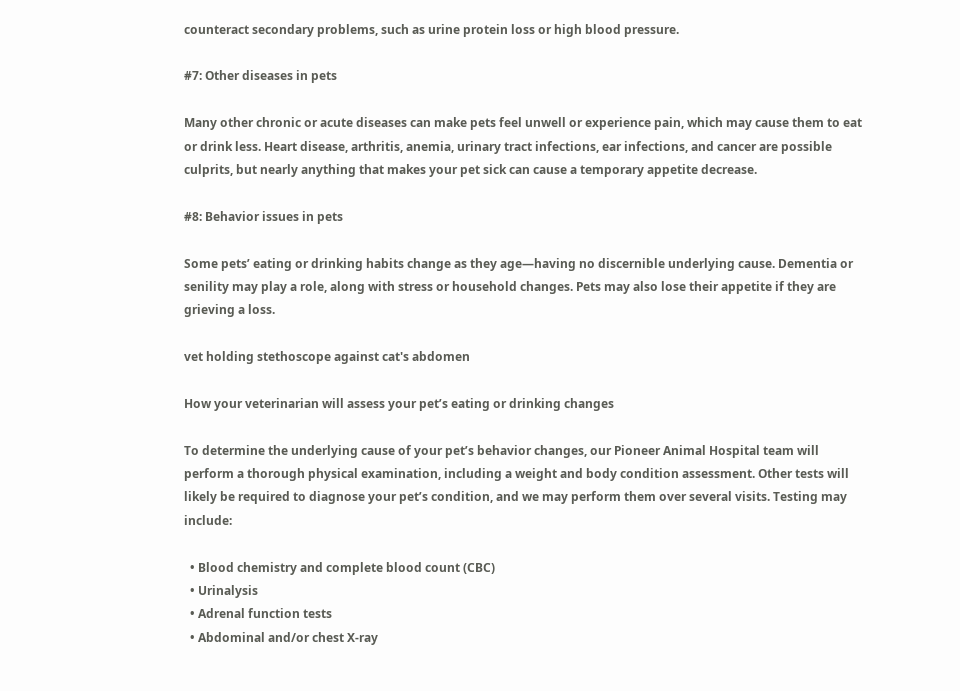counteract secondary problems, such as urine protein loss or high blood pressure.

#7: Other diseases in pets

Many other chronic or acute diseases can make pets feel unwell or experience pain, which may cause them to eat or drink less. Heart disease, arthritis, anemia, urinary tract infections, ear infections, and cancer are possible culprits, but nearly anything that makes your pet sick can cause a temporary appetite decrease.

#8: Behavior issues in pets

Some pets’ eating or drinking habits change as they age—having no discernible underlying cause. Dementia or senility may play a role, along with stress or household changes. Pets may also lose their appetite if they are grieving a loss.

vet holding stethoscope against cat's abdomen

How your veterinarian will assess your pet’s eating or drinking changes

To determine the underlying cause of your pet’s behavior changes, our Pioneer Animal Hospital team will perform a thorough physical examination, including a weight and body condition assessment. Other tests will likely be required to diagnose your pet’s condition, and we may perform them over several visits. Testing may include:

  • Blood chemistry and complete blood count (CBC)
  • Urinalysis
  • Adrenal function tests
  • Abdominal and/or chest X-ray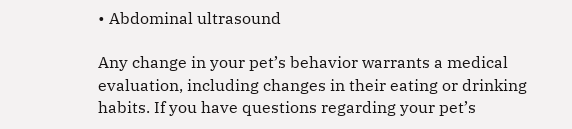• Abdominal ultrasound

Any change in your pet’s behavior warrants a medical evaluation, including changes in their eating or drinking habits. If you have questions regarding your pet’s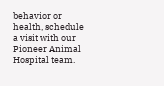behavior or health, schedule a visit with our Pioneer Animal Hospital team.